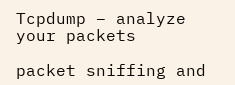Tcpdump – analyze your packets

packet sniffing and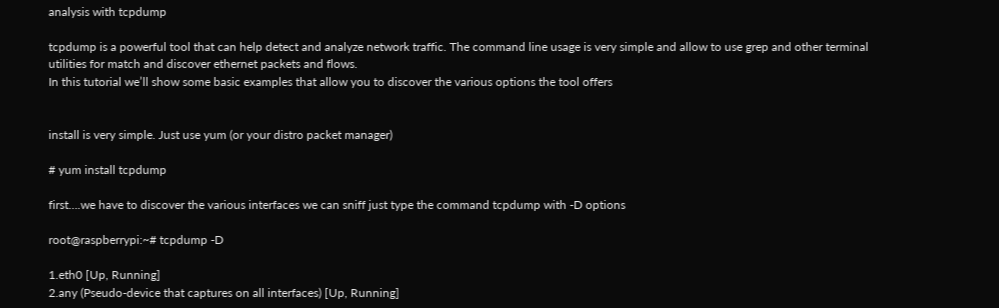analysis with tcpdump

tcpdump is a powerful tool that can help detect and analyze network traffic. The command line usage is very simple and allow to use grep and other terminal utilities for match and discover ethernet packets and flows.
In this tutorial we’ll show some basic examples that allow you to discover the various options the tool offers


install is very simple. Just use yum (or your distro packet manager)

# yum install tcpdump

first….we have to discover the various interfaces we can sniff just type the command tcpdump with -D options

root@raspberrypi:~# tcpdump -D

1.eth0 [Up, Running]
2.any (Pseudo-device that captures on all interfaces) [Up, Running]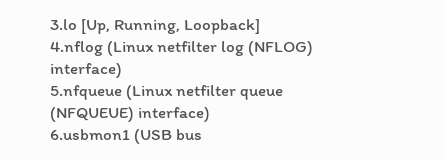3.lo [Up, Running, Loopback]
4.nflog (Linux netfilter log (NFLOG) interface)
5.nfqueue (Linux netfilter queue (NFQUEUE) interface)
6.usbmon1 (USB bus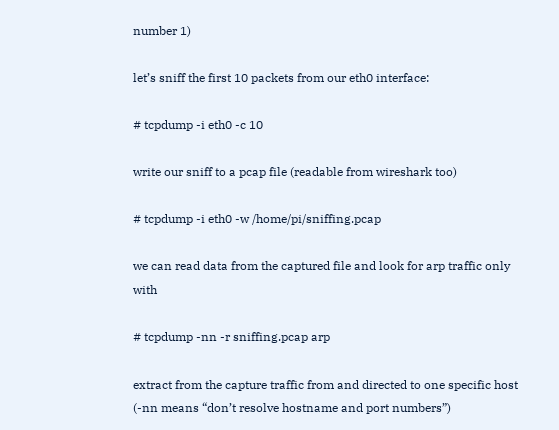number 1)

let’s sniff the first 10 packets from our eth0 interface:

# tcpdump -i eth0 -c 10

write our sniff to a pcap file (readable from wireshark too)

# tcpdump -i eth0 -w /home/pi/sniffing.pcap

we can read data from the captured file and look for arp traffic only with

# tcpdump -nn -r sniffing.pcap arp

extract from the capture traffic from and directed to one specific host (-nn means “don’t resolve hostname and port numbers”)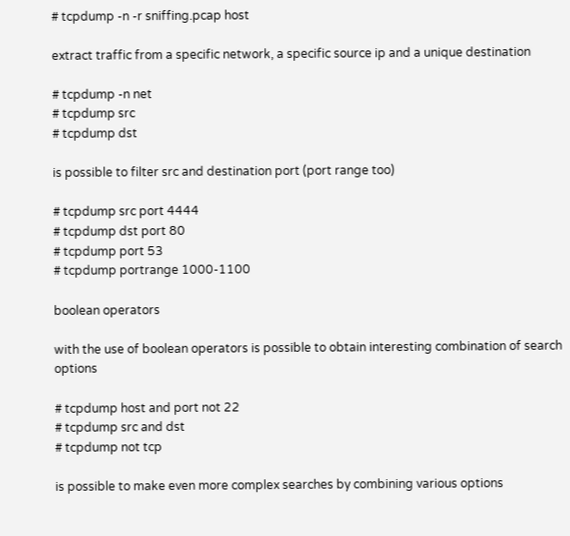# tcpdump -n -r sniffing.pcap host

extract traffic from a specific network, a specific source ip and a unique destination

# tcpdump -n net
# tcpdump src
# tcpdump dst

is possible to filter src and destination port (port range too)

# tcpdump src port 4444
# tcpdump dst port 80
# tcpdump port 53
# tcpdump portrange 1000-1100

boolean operators

with the use of boolean operators is possible to obtain interesting combination of search options

# tcpdump host and port not 22
# tcpdump src and dst
# tcpdump not tcp

is possible to make even more complex searches by combining various options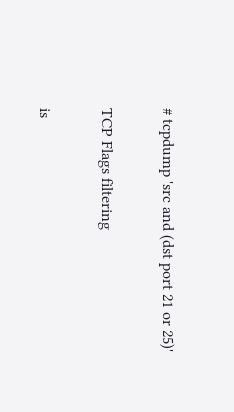# tcpdump 'src and (dst port 21 or 25)'

TCP Flags filtering

is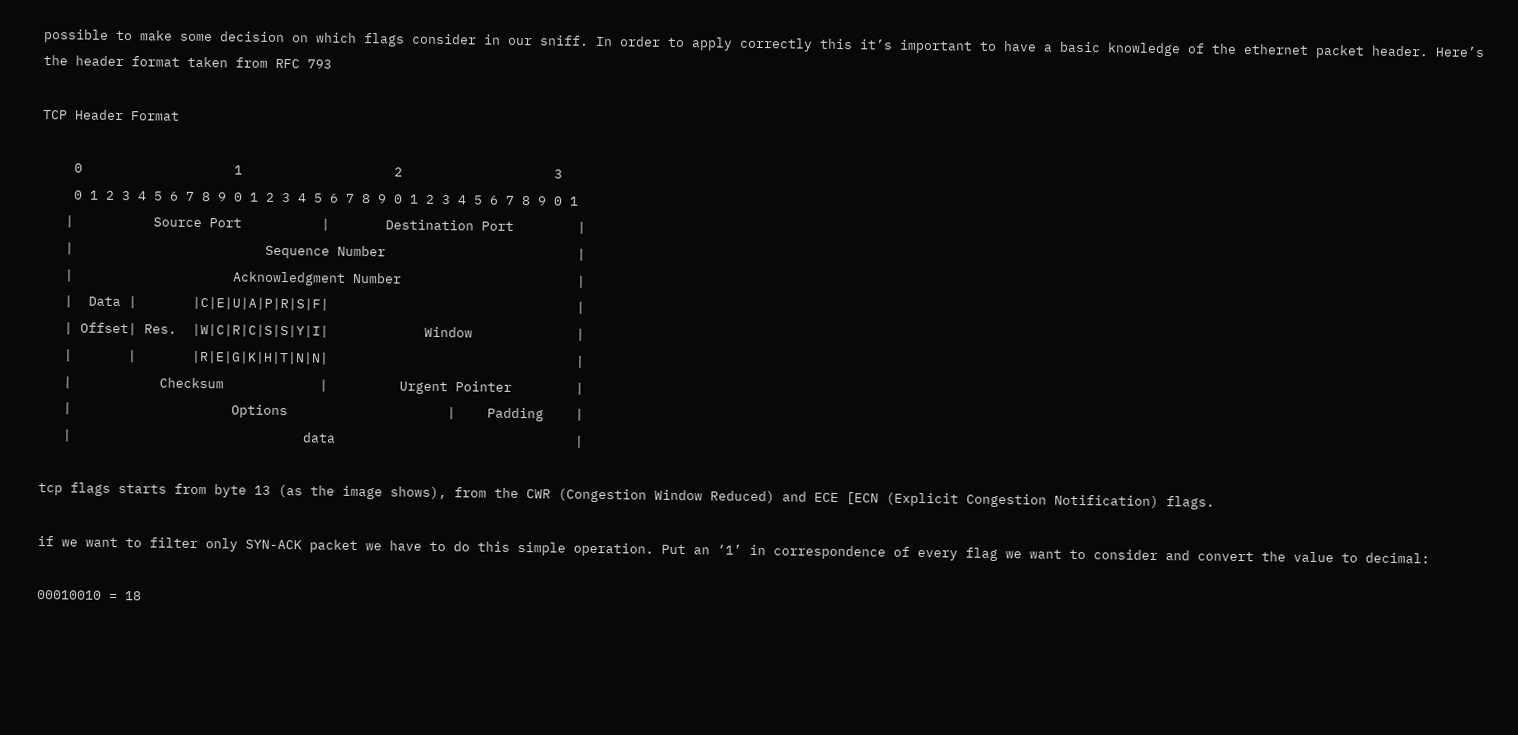possible to make some decision on which flags consider in our sniff. In order to apply correctly this it’s important to have a basic knowledge of the ethernet packet header. Here’s the header format taken from RFC 793

TCP Header Format

    0                   1                   2                   3
    0 1 2 3 4 5 6 7 8 9 0 1 2 3 4 5 6 7 8 9 0 1 2 3 4 5 6 7 8 9 0 1
   |          Source Port          |       Destination Port        |
   |                        Sequence Number                        |
   |                    Acknowledgment Number                      |
   |  Data |       |C|E|U|A|P|R|S|F|                               |
   | Offset| Res.  |W|C|R|C|S|S|Y|I|            Window             |
   |       |       |R|E|G|K|H|T|N|N|                               |
   |           Checksum            |         Urgent Pointer        |
   |                    Options                    |    Padding    |
   |                             data                              |

tcp flags starts from byte 13 (as the image shows), from the CWR (Congestion Window Reduced) and ECE [ECN (Explicit Congestion Notification) flags.

if we want to filter only SYN-ACK packet we have to do this simple operation. Put an ‘1’ in correspondence of every flag we want to consider and convert the value to decimal:

00010010 = 18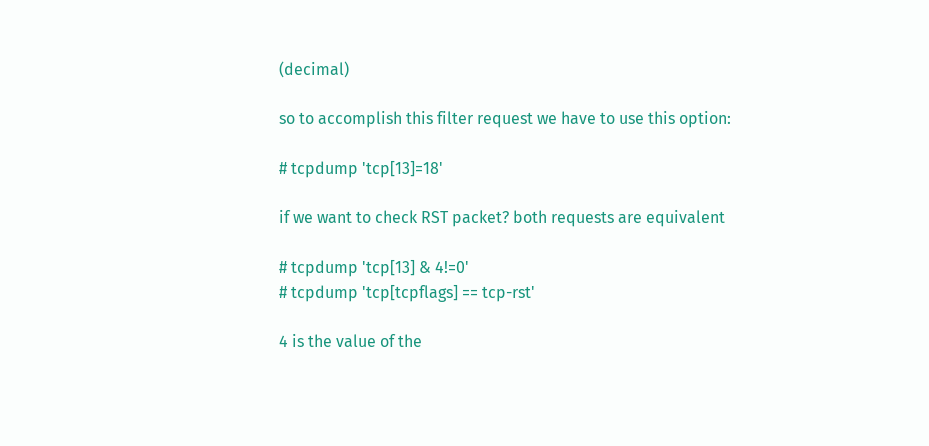(decimal)

so to accomplish this filter request we have to use this option:

# tcpdump 'tcp[13]=18'

if we want to check RST packet? both requests are equivalent

# tcpdump 'tcp[13] & 4!=0'
# tcpdump 'tcp[tcpflags] == tcp-rst'

4 is the value of the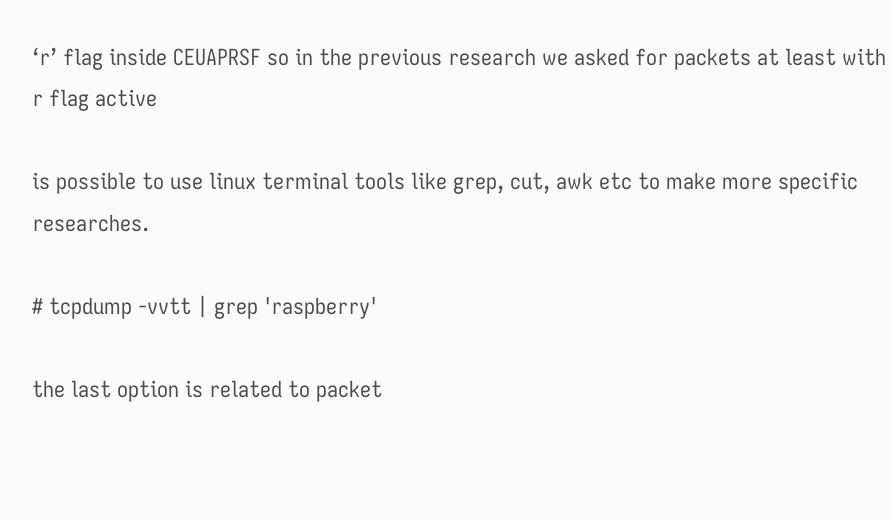‘r’ flag inside CEUAPRSF so in the previous research we asked for packets at least with r flag active

is possible to use linux terminal tools like grep, cut, awk etc to make more specific researches.

# tcpdump -vvtt | grep 'raspberry'

the last option is related to packet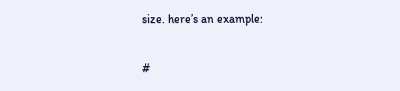size. here’s an example:

#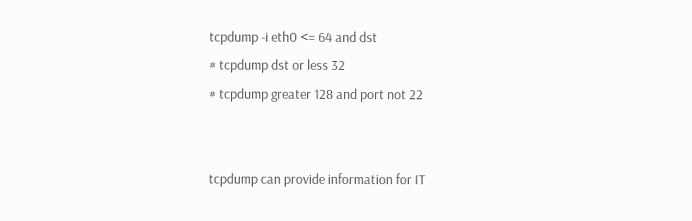tcpdump -i eth0 <= 64 and dst
# tcpdump dst or less 32
# tcpdump greater 128 and port not 22


tcpdump can provide information for IT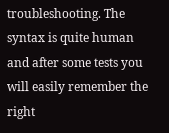troubleshooting. The syntax is quite human and after some tests you will easily remember the right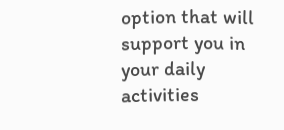option that will support you in your daily activities